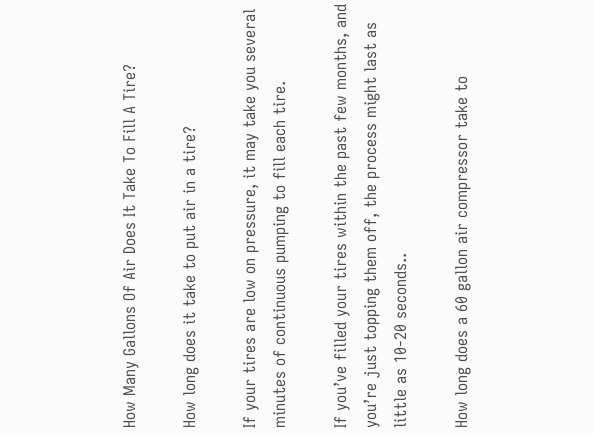How Many Gallons Of Air Does It Take To Fill A Tire?

How long does it take to put air in a tire?

If your tires are low on pressure, it may take you several minutes of continuous pumping to fill each tire.

If you’ve filled your tires within the past few months, and you’re just topping them off, the process might last as little as 10-20 seconds..

How long does a 60 gallon air compressor take to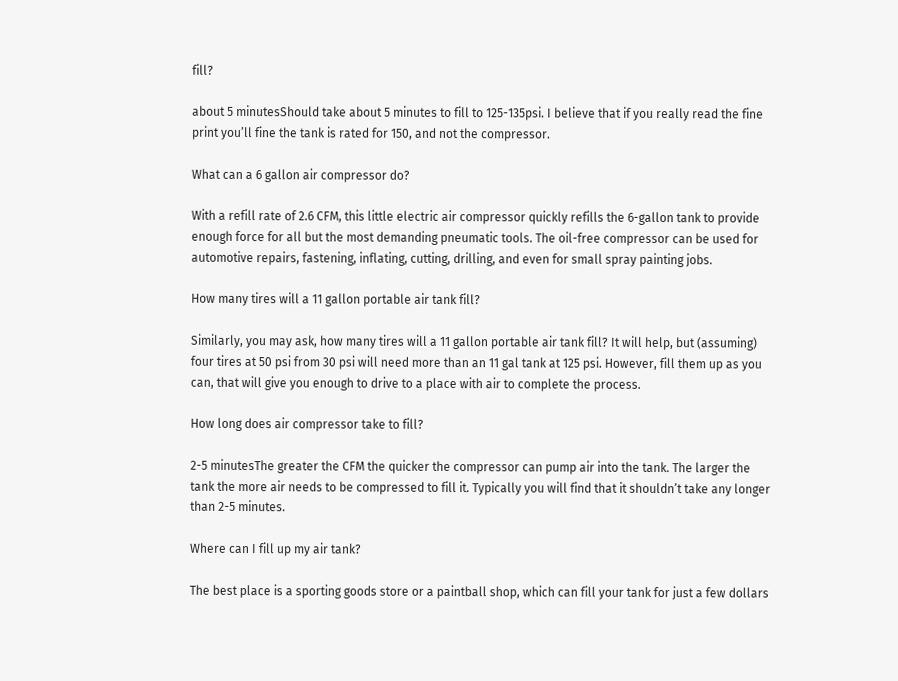fill?

about 5 minutesShould take about 5 minutes to fill to 125-135psi. I believe that if you really read the fine print you’ll fine the tank is rated for 150, and not the compressor.

What can a 6 gallon air compressor do?

With a refill rate of 2.6 CFM, this little electric air compressor quickly refills the 6-gallon tank to provide enough force for all but the most demanding pneumatic tools. The oil-free compressor can be used for automotive repairs, fastening, inflating, cutting, drilling, and even for small spray painting jobs.

How many tires will a 11 gallon portable air tank fill?

Similarly, you may ask, how many tires will a 11 gallon portable air tank fill? It will help, but (assuming) four tires at 50 psi from 30 psi will need more than an 11 gal tank at 125 psi. However, fill them up as you can, that will give you enough to drive to a place with air to complete the process.

How long does air compressor take to fill?

2-5 minutesThe greater the CFM the quicker the compressor can pump air into the tank. The larger the tank the more air needs to be compressed to fill it. Typically you will find that it shouldn’t take any longer than 2-5 minutes.

Where can I fill up my air tank?

The best place is a sporting goods store or a paintball shop, which can fill your tank for just a few dollars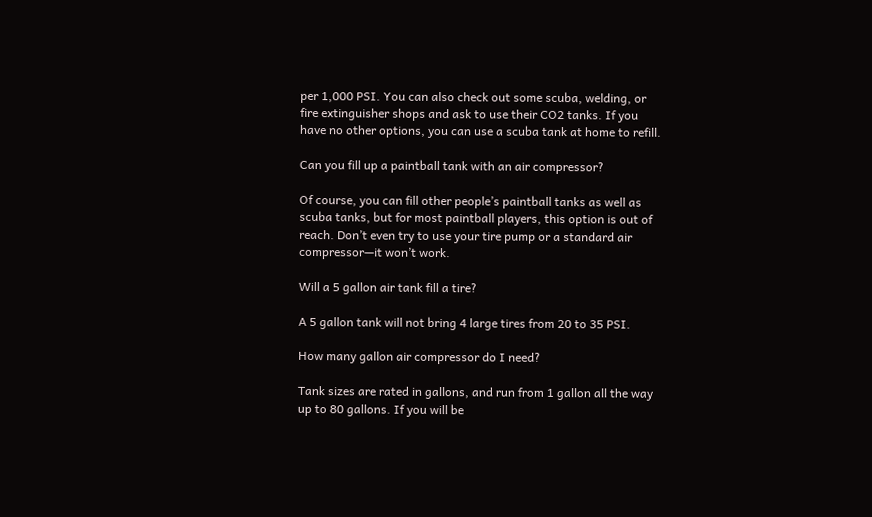per 1,000 PSI. You can also check out some scuba, welding, or fire extinguisher shops and ask to use their CO2 tanks. If you have no other options, you can use a scuba tank at home to refill.

Can you fill up a paintball tank with an air compressor?

Of course, you can fill other people’s paintball tanks as well as scuba tanks, but for most paintball players, this option is out of reach. Don’t even try to use your tire pump or a standard air compressor—it won’t work.

Will a 5 gallon air tank fill a tire?

A 5 gallon tank will not bring 4 large tires from 20 to 35 PSI.

How many gallon air compressor do I need?

Tank sizes are rated in gallons, and run from 1 gallon all the way up to 80 gallons. If you will be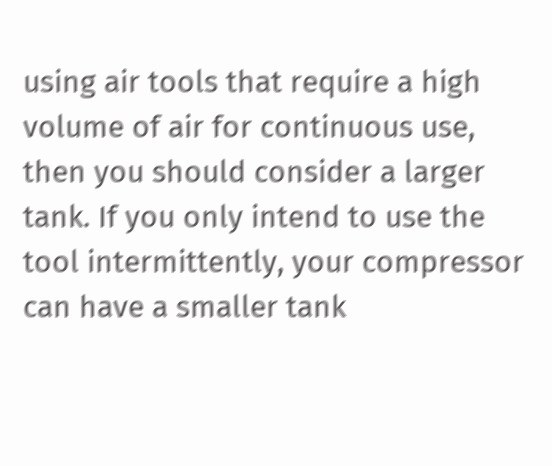using air tools that require a high volume of air for continuous use, then you should consider a larger tank. If you only intend to use the tool intermittently, your compressor can have a smaller tank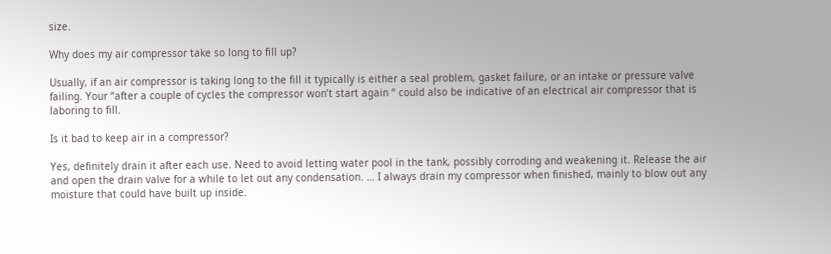size.

Why does my air compressor take so long to fill up?

Usually, if an air compressor is taking long to the fill it typically is either a seal problem, gasket failure, or an intake or pressure valve failing. Your “after a couple of cycles the compressor won’t start again “ could also be indicative of an electrical air compressor that is laboring to fill.

Is it bad to keep air in a compressor?

Yes, definitely drain it after each use. Need to avoid letting water pool in the tank, possibly corroding and weakening it. Release the air and open the drain valve for a while to let out any condensation. … I always drain my compressor when finished, mainly to blow out any moisture that could have built up inside.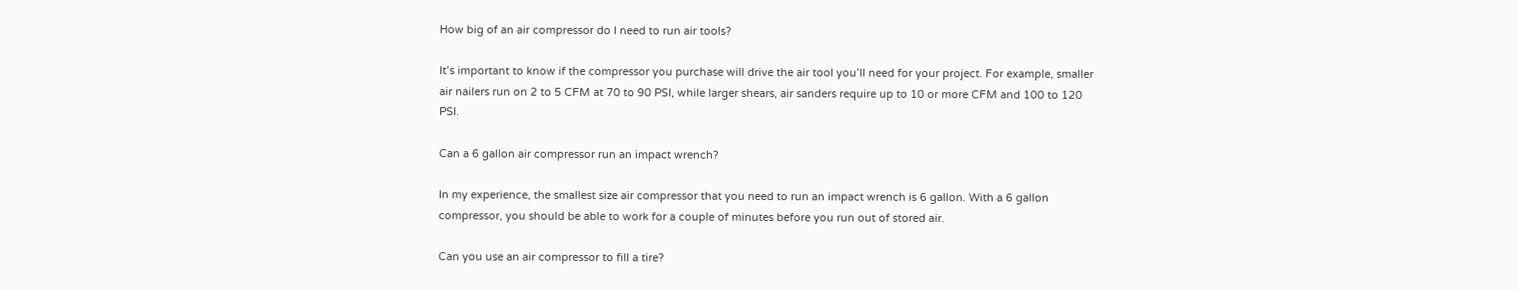How big of an air compressor do I need to run air tools?

It’s important to know if the compressor you purchase will drive the air tool you’ll need for your project. For example, smaller air nailers run on 2 to 5 CFM at 70 to 90 PSI, while larger shears, air sanders require up to 10 or more CFM and 100 to 120 PSI.

Can a 6 gallon air compressor run an impact wrench?

In my experience, the smallest size air compressor that you need to run an impact wrench is 6 gallon. With a 6 gallon compressor, you should be able to work for a couple of minutes before you run out of stored air.

Can you use an air compressor to fill a tire?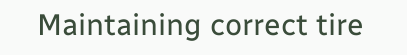Maintaining correct tire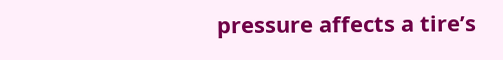pressure affects a tire’s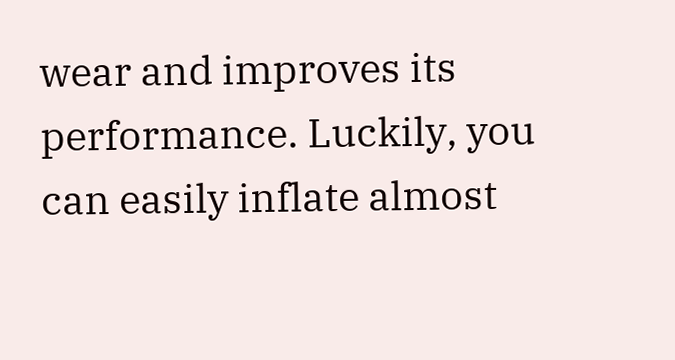wear and improves its performance. Luckily, you can easily inflate almost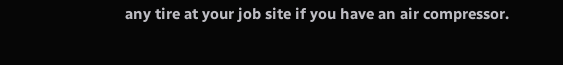any tire at your job site if you have an air compressor.